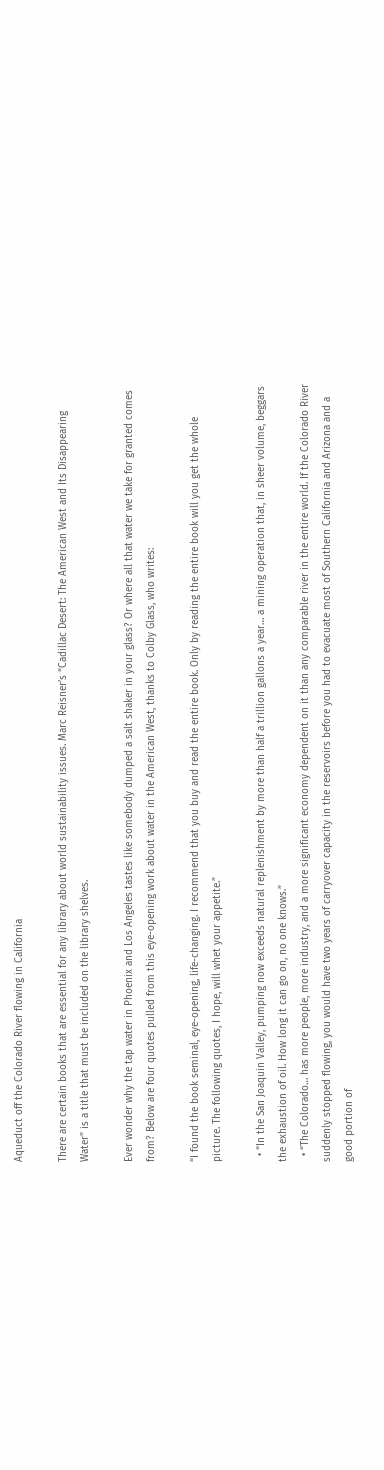Aqueduct off the Colorado River flowing in California

There are certain books that are essential for any library about world sustainability issues. Marc Reisner’s “Cadillac Desert: The American West and Its Disappearing Water” is a title that must be included on the library shelves.

Ever wonder why the tap water in Phoenix and Los Angeles tastes like somebody dumped a salt shaker in your glass? Or where all that water we take for granted comes from? Below are four quotes pulled from this eye-opening work about water in the American West, thanks to Colby Glass, who writes:

“I found the book seminal, eye-opening, life-changing. I recommend that you buy and read the entire book. Only by reading the entire book will you get the whole picture. The following quotes, I hope, will whet your appetite.”

  • “In the San Joaquin Valley, pumping now exceeds natural replenishment by more than half a trillion gallons a year… a mining operation that, in sheer volume, beggars the exhaustion of oil. How long it can go on, no one knows.”
  • “The Colorado… has more people, more industry, and a more significant economy dependent on it than any comparable river in the entire world. If the Colorado River suddenly stopped flowing, you would have two years of carryover capacity in the reservoirs before you had to evacuate most of Southern California and Arizona and a good portion of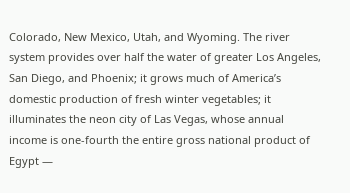Colorado, New Mexico, Utah, and Wyoming. The river system provides over half the water of greater Los Angeles, San Diego, and Phoenix; it grows much of America’s domestic production of fresh winter vegetables; it illuminates the neon city of Las Vegas, whose annual income is one-fourth the entire gross national product of Egypt —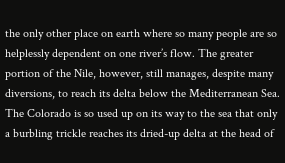the only other place on earth where so many people are so helplessly dependent on one river’s flow. The greater portion of the Nile, however, still manages, despite many diversions, to reach its delta below the Mediterranean Sea. The Colorado is so used up on its way to the sea that only a burbling trickle reaches its dried-up delta at the head of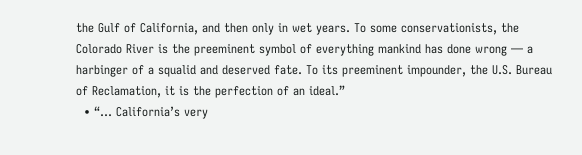the Gulf of California, and then only in wet years. To some conservationists, the Colorado River is the preeminent symbol of everything mankind has done wrong — a harbinger of a squalid and deserved fate. To its preeminent impounder, the U.S. Bureau of Reclamation, it is the perfection of an ideal.”
  • “… California’s very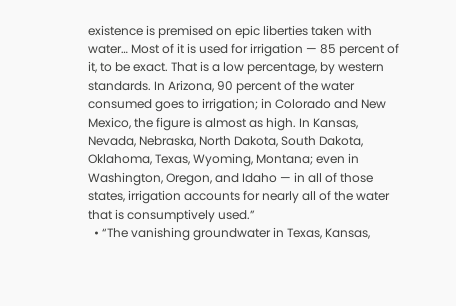existence is premised on epic liberties taken with water… Most of it is used for irrigation — 85 percent of it, to be exact. That is a low percentage, by western standards. In Arizona, 90 percent of the water consumed goes to irrigation; in Colorado and New Mexico, the figure is almost as high. In Kansas, Nevada, Nebraska, North Dakota, South Dakota, Oklahoma, Texas, Wyoming, Montana; even in Washington, Oregon, and Idaho — in all of those states, irrigation accounts for nearly all of the water that is consumptively used.”
  • “The vanishing groundwater in Texas, Kansas,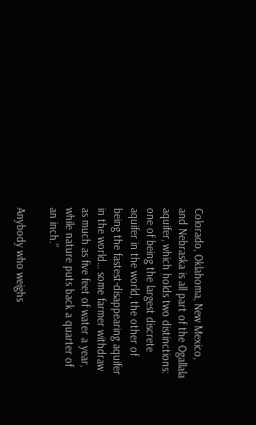Colorado, Oklahoma, New Mexico, and Nebraska is all part of the Ogallala aquifer, which holds two distinctions: one of being the largest discrete aquifer in the world, the other of being the fastest-disappearing aquifer in the world… some farmer withdraw as much as five feet of water a year, while nature puts back a quarter of an inch.”

Anybody who weighs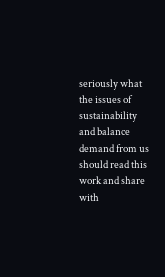seriously what the issues of sustainability and balance demand from us should read this work and share with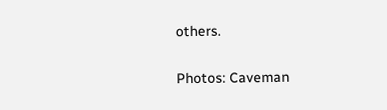others.

Photos: Caveman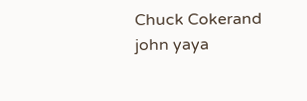Chuck Cokerand john yaya